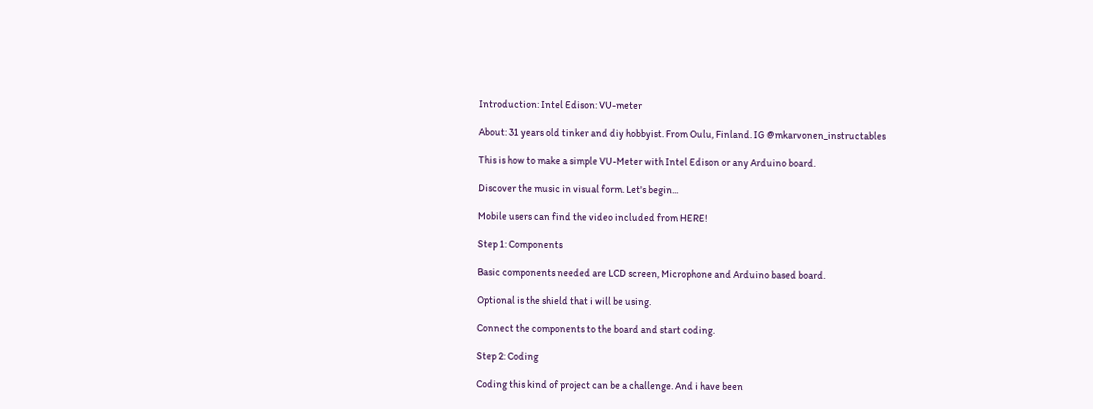Introduction: Intel Edison: VU-meter

About: 31 years old tinker and diy hobbyist. From Oulu, Finland. IG @mkarvonen_instructables

This is how to make a simple VU-Meter with Intel Edison or any Arduino board.

Discover the music in visual form. Let's begin...

Mobile users can find the video included from HERE!

Step 1: Components

Basic components needed are LCD screen, Microphone and Arduino based board.

Optional is the shield that i will be using.

Connect the components to the board and start coding.

Step 2: Coding

Coding this kind of project can be a challenge. And i have been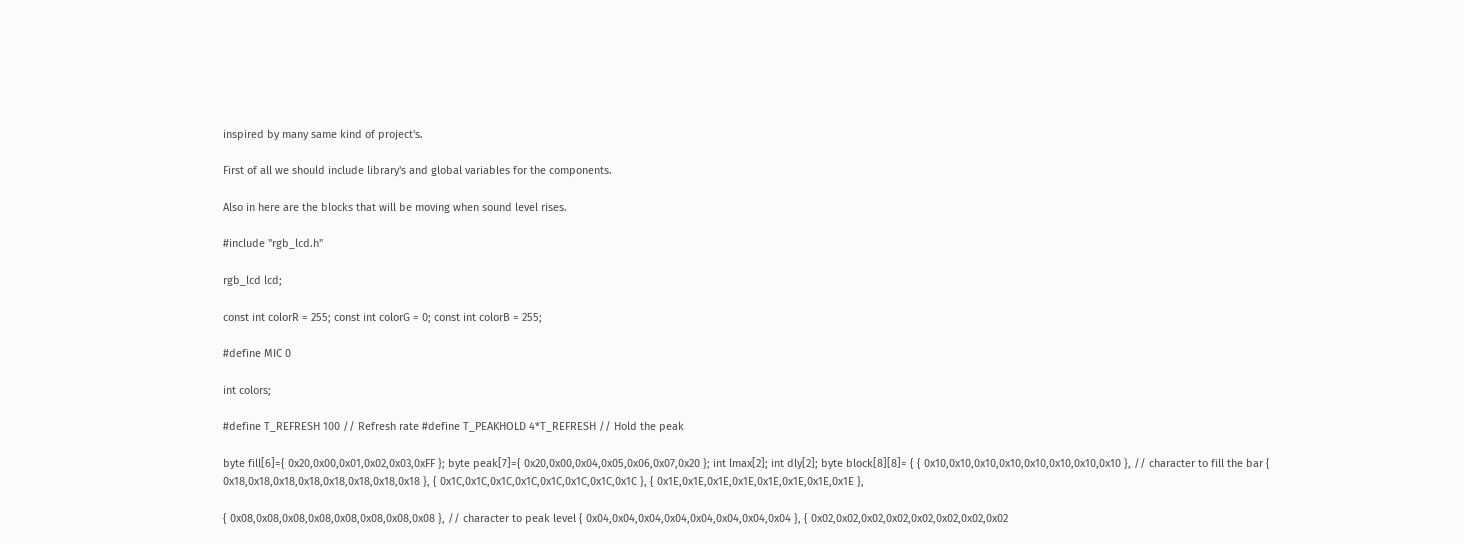inspired by many same kind of project's.

First of all we should include library's and global variables for the components.

Also in here are the blocks that will be moving when sound level rises.

#include "rgb_lcd.h"

rgb_lcd lcd;

const int colorR = 255; const int colorG = 0; const int colorB = 255;

#define MIC 0

int colors;

#define T_REFRESH 100 // Refresh rate #define T_PEAKHOLD 4*T_REFRESH // Hold the peak

byte fill[6]={ 0x20,0x00,0x01,0x02,0x03,0xFF }; byte peak[7]={ 0x20,0x00,0x04,0x05,0x06,0x07,0x20 }; int lmax[2]; int dly[2]; byte block[8][8]= { { 0x10,0x10,0x10,0x10,0x10,0x10,0x10,0x10 }, // character to fill the bar { 0x18,0x18,0x18,0x18,0x18,0x18,0x18,0x18 }, { 0x1C,0x1C,0x1C,0x1C,0x1C,0x1C,0x1C,0x1C }, { 0x1E,0x1E,0x1E,0x1E,0x1E,0x1E,0x1E,0x1E },

{ 0x08,0x08,0x08,0x08,0x08,0x08,0x08,0x08 }, // character to peak level { 0x04,0x04,0x04,0x04,0x04,0x04,0x04,0x04 }, { 0x02,0x02,0x02,0x02,0x02,0x02,0x02,0x02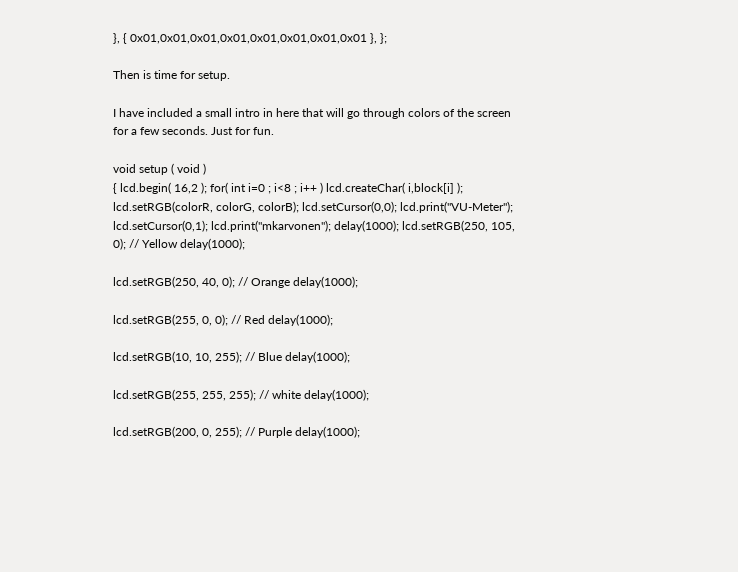}, { 0x01,0x01,0x01,0x01,0x01,0x01,0x01,0x01 }, };

Then is time for setup.

I have included a small intro in here that will go through colors of the screen for a few seconds. Just for fun.

void setup ( void )
{ lcd.begin( 16,2 ); for( int i=0 ; i<8 ; i++ ) lcd.createChar( i,block[i] ); lcd.setRGB(colorR, colorG, colorB); lcd.setCursor(0,0); lcd.print("VU-Meter"); lcd.setCursor(0,1); lcd.print("mkarvonen"); delay(1000); lcd.setRGB(250, 105, 0); // Yellow delay(1000);

lcd.setRGB(250, 40, 0); // Orange delay(1000);

lcd.setRGB(255, 0, 0); // Red delay(1000);

lcd.setRGB(10, 10, 255); // Blue delay(1000);

lcd.setRGB(255, 255, 255); // white delay(1000);

lcd.setRGB(200, 0, 255); // Purple delay(1000);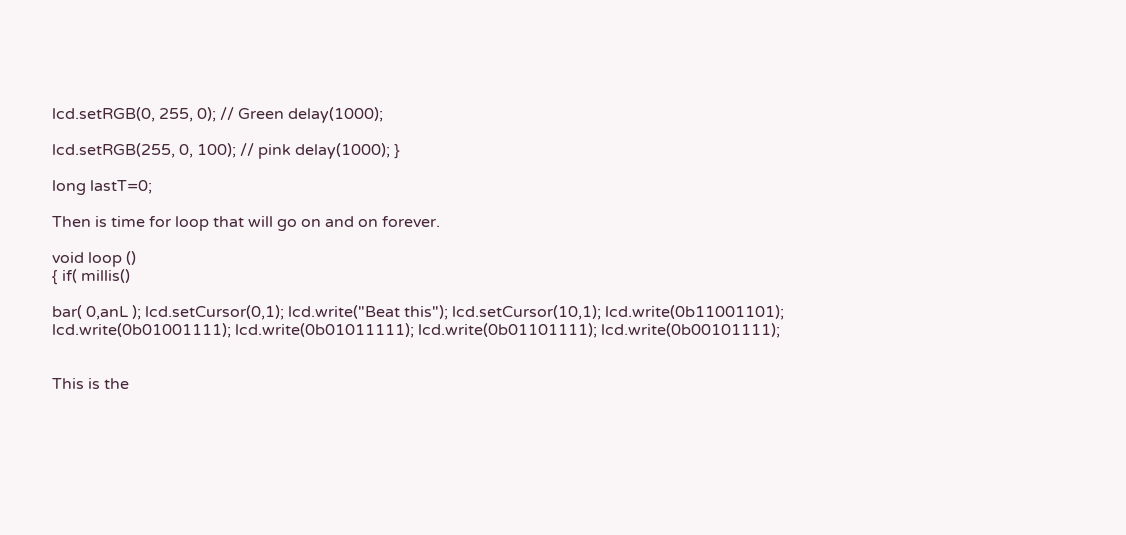lcd.setRGB(0, 255, 0); // Green delay(1000);

lcd.setRGB(255, 0, 100); // pink delay(1000); }

long lastT=0;

Then is time for loop that will go on and on forever.

void loop ()
{ if( millis()

bar( 0,anL ); lcd.setCursor(0,1); lcd.write("Beat this"); lcd.setCursor(10,1); lcd.write(0b11001101); lcd.write(0b01001111); lcd.write(0b01011111); lcd.write(0b01101111); lcd.write(0b00101111);


This is the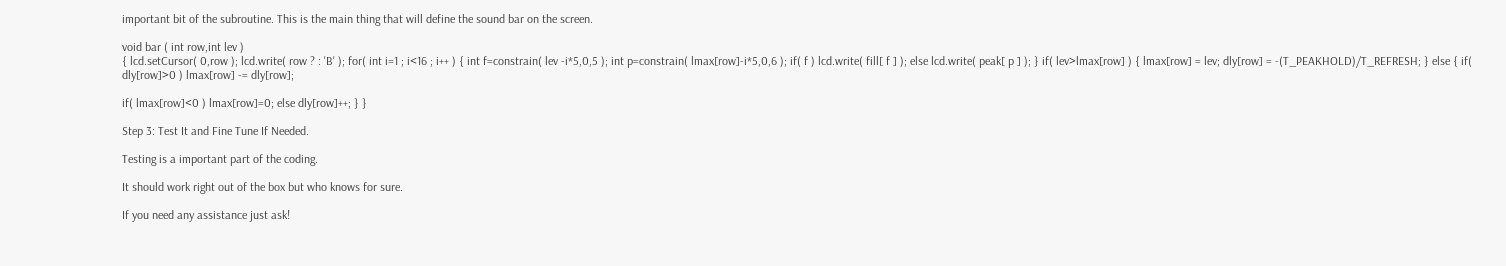important bit of the subroutine. This is the main thing that will define the sound bar on the screen.

void bar ( int row,int lev )
{ lcd.setCursor( 0,row ); lcd.write( row ? : 'B' ); for( int i=1 ; i<16 ; i++ ) { int f=constrain( lev -i*5,0,5 ); int p=constrain( lmax[row]-i*5,0,6 ); if( f ) lcd.write( fill[ f ] ); else lcd.write( peak[ p ] ); } if( lev>lmax[row] ) { lmax[row] = lev; dly[row] = -(T_PEAKHOLD)/T_REFRESH; } else { if( dly[row]>0 ) lmax[row] -= dly[row];

if( lmax[row]<0 ) lmax[row]=0; else dly[row]++; } }

Step 3: Test It and Fine Tune If Needed.

Testing is a important part of the coding.

It should work right out of the box but who knows for sure.

If you need any assistance just ask!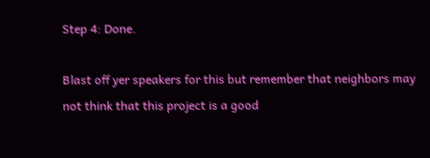Step 4: Done.

Blast off yer speakers for this but remember that neighbors may not think that this project is a good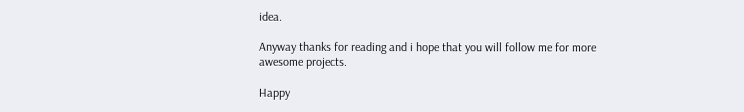idea.

Anyway thanks for reading and i hope that you will follow me for more awesome projects.

Happy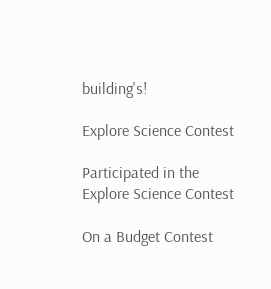building's!

Explore Science Contest

Participated in the
Explore Science Contest

On a Budget Contest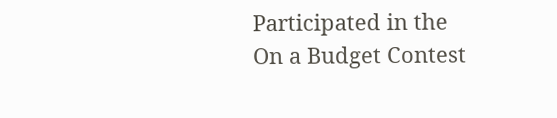Participated in the
On a Budget Contest